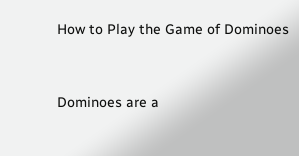How to Play the Game of Dominoes


Dominoes are a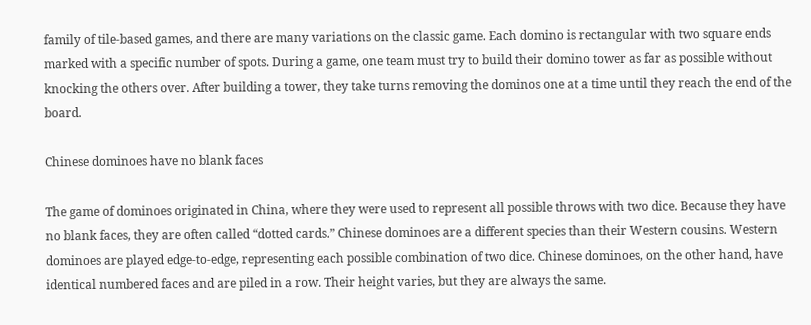family of tile-based games, and there are many variations on the classic game. Each domino is rectangular with two square ends marked with a specific number of spots. During a game, one team must try to build their domino tower as far as possible without knocking the others over. After building a tower, they take turns removing the dominos one at a time until they reach the end of the board.

Chinese dominoes have no blank faces

The game of dominoes originated in China, where they were used to represent all possible throws with two dice. Because they have no blank faces, they are often called “dotted cards.” Chinese dominoes are a different species than their Western cousins. Western dominoes are played edge-to-edge, representing each possible combination of two dice. Chinese dominoes, on the other hand, have identical numbered faces and are piled in a row. Their height varies, but they are always the same.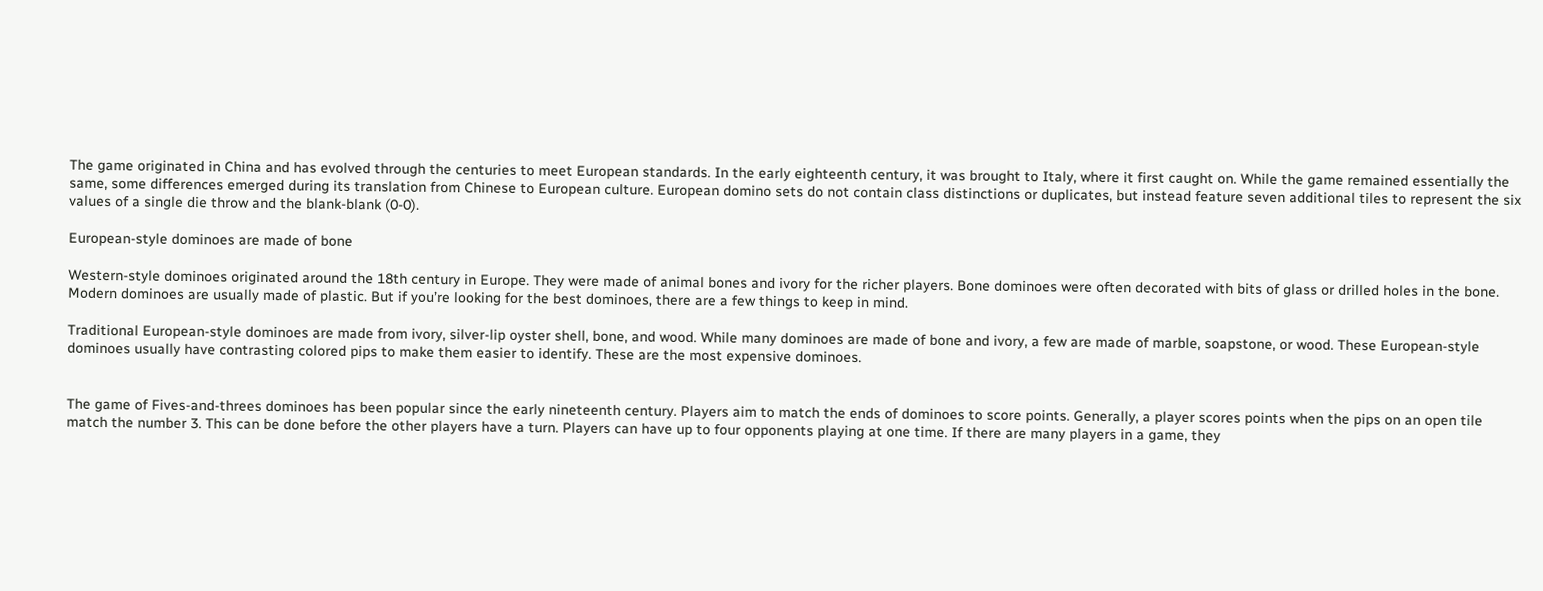The game originated in China and has evolved through the centuries to meet European standards. In the early eighteenth century, it was brought to Italy, where it first caught on. While the game remained essentially the same, some differences emerged during its translation from Chinese to European culture. European domino sets do not contain class distinctions or duplicates, but instead feature seven additional tiles to represent the six values of a single die throw and the blank-blank (0-0).

European-style dominoes are made of bone

Western-style dominoes originated around the 18th century in Europe. They were made of animal bones and ivory for the richer players. Bone dominoes were often decorated with bits of glass or drilled holes in the bone. Modern dominoes are usually made of plastic. But if you’re looking for the best dominoes, there are a few things to keep in mind.

Traditional European-style dominoes are made from ivory, silver-lip oyster shell, bone, and wood. While many dominoes are made of bone and ivory, a few are made of marble, soapstone, or wood. These European-style dominoes usually have contrasting colored pips to make them easier to identify. These are the most expensive dominoes.


The game of Fives-and-threes dominoes has been popular since the early nineteenth century. Players aim to match the ends of dominoes to score points. Generally, a player scores points when the pips on an open tile match the number 3. This can be done before the other players have a turn. Players can have up to four opponents playing at one time. If there are many players in a game, they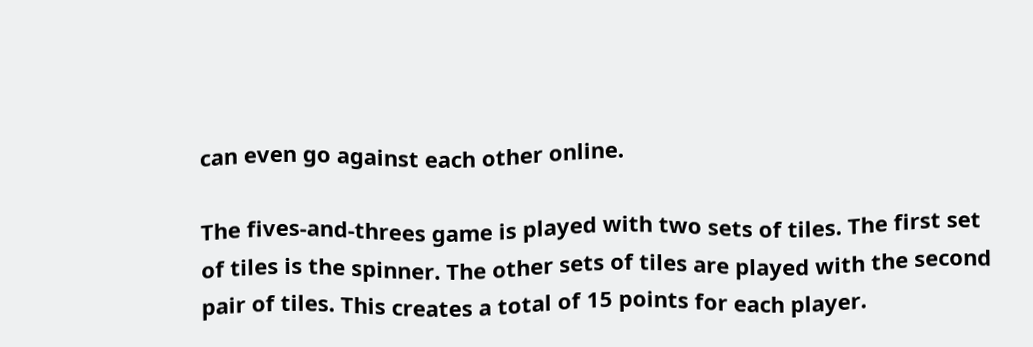can even go against each other online.

The fives-and-threes game is played with two sets of tiles. The first set of tiles is the spinner. The other sets of tiles are played with the second pair of tiles. This creates a total of 15 points for each player.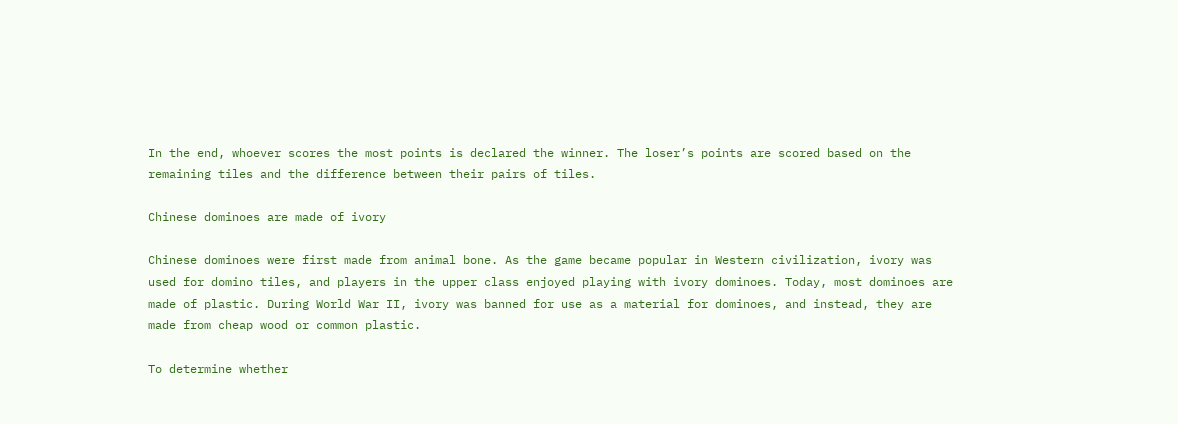In the end, whoever scores the most points is declared the winner. The loser’s points are scored based on the remaining tiles and the difference between their pairs of tiles.

Chinese dominoes are made of ivory

Chinese dominoes were first made from animal bone. As the game became popular in Western civilization, ivory was used for domino tiles, and players in the upper class enjoyed playing with ivory dominoes. Today, most dominoes are made of plastic. During World War II, ivory was banned for use as a material for dominoes, and instead, they are made from cheap wood or common plastic.

To determine whether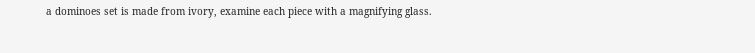a dominoes set is made from ivory, examine each piece with a magnifying glass.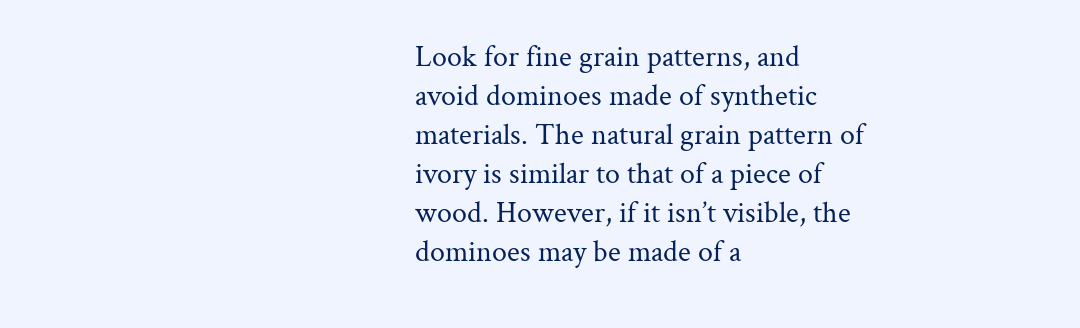Look for fine grain patterns, and avoid dominoes made of synthetic materials. The natural grain pattern of ivory is similar to that of a piece of wood. However, if it isn’t visible, the dominoes may be made of a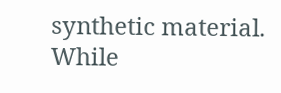synthetic material. While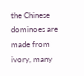the Chinese dominoes are made from ivory, many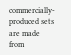commercially-produced sets are made from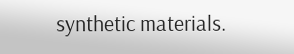synthetic materials.